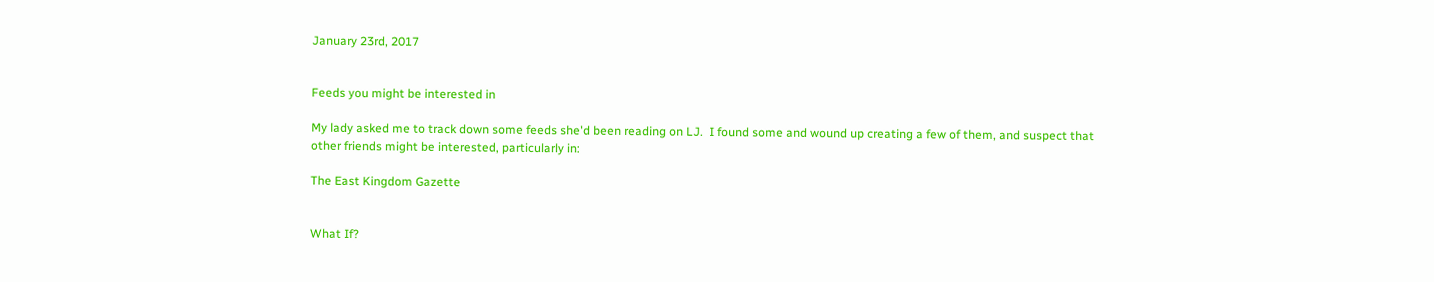January 23rd, 2017


Feeds you might be interested in

My lady asked me to track down some feeds she'd been reading on LJ.  I found some and wound up creating a few of them, and suspect that other friends might be interested, particularly in:

The East Kingdom Gazette


What If?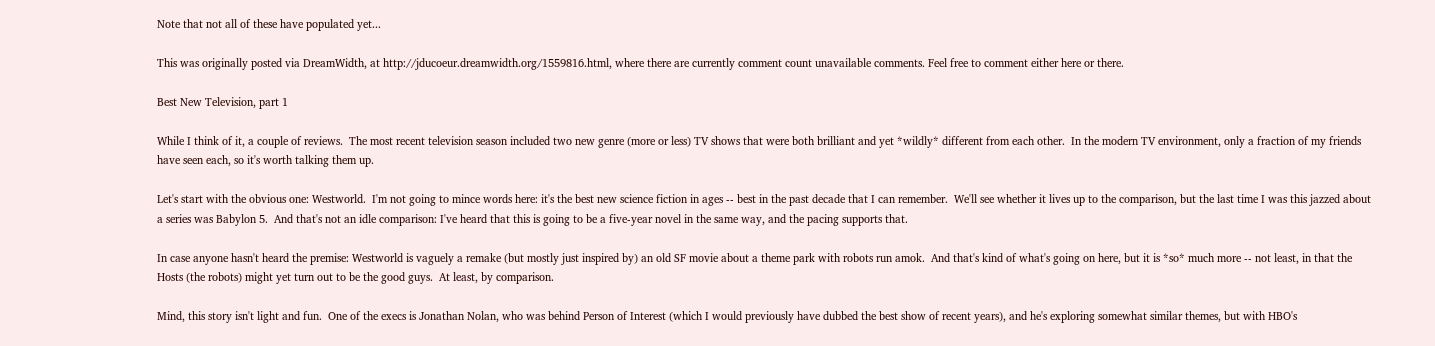Note that not all of these have populated yet...

This was originally posted via DreamWidth, at http://jducoeur.dreamwidth.org/1559816.html, where there are currently comment count unavailable comments. Feel free to comment either here or there.

Best New Television, part 1

While I think of it, a couple of reviews.  The most recent television season included two new genre (more or less) TV shows that were both brilliant and yet *wildly* different from each other.  In the modern TV environment, only a fraction of my friends have seen each, so it's worth talking them up.

Let's start with the obvious one: Westworld.  I'm not going to mince words here: it's the best new science fiction in ages -- best in the past decade that I can remember.  We'll see whether it lives up to the comparison, but the last time I was this jazzed about a series was Babylon 5.  And that's not an idle comparison: I've heard that this is going to be a five-year novel in the same way, and the pacing supports that.

In case anyone hasn't heard the premise: Westworld is vaguely a remake (but mostly just inspired by) an old SF movie about a theme park with robots run amok.  And that's kind of what's going on here, but it is *so* much more -- not least, in that the Hosts (the robots) might yet turn out to be the good guys.  At least, by comparison.

Mind, this story isn't light and fun.  One of the execs is Jonathan Nolan, who was behind Person of Interest (which I would previously have dubbed the best show of recent years), and he's exploring somewhat similar themes, but with HBO's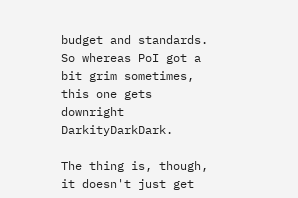budget and standards.  So whereas PoI got a bit grim sometimes, this one gets downright DarkityDarkDark.

The thing is, though, it doesn't just get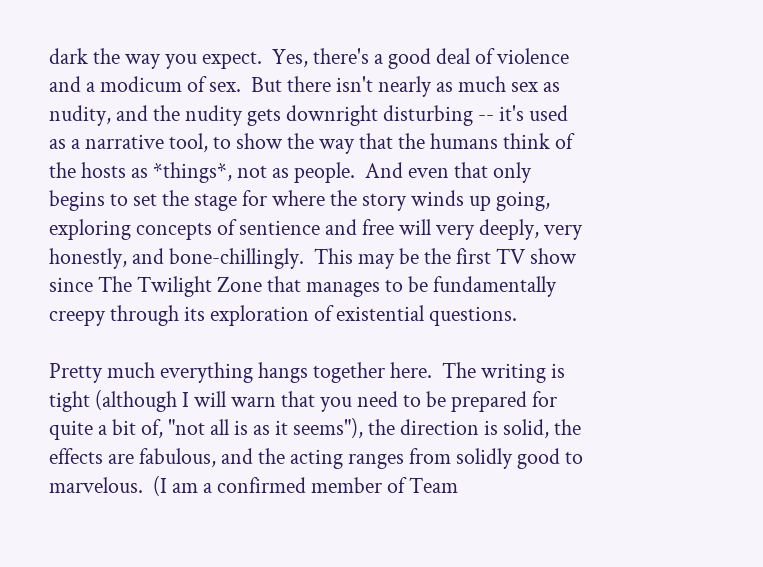dark the way you expect.  Yes, there's a good deal of violence and a modicum of sex.  But there isn't nearly as much sex as nudity, and the nudity gets downright disturbing -- it's used as a narrative tool, to show the way that the humans think of the hosts as *things*, not as people.  And even that only begins to set the stage for where the story winds up going, exploring concepts of sentience and free will very deeply, very honestly, and bone-chillingly.  This may be the first TV show since The Twilight Zone that manages to be fundamentally creepy through its exploration of existential questions.

Pretty much everything hangs together here.  The writing is tight (although I will warn that you need to be prepared for quite a bit of, "not all is as it seems"), the direction is solid, the effects are fabulous, and the acting ranges from solidly good to marvelous.  (I am a confirmed member of Team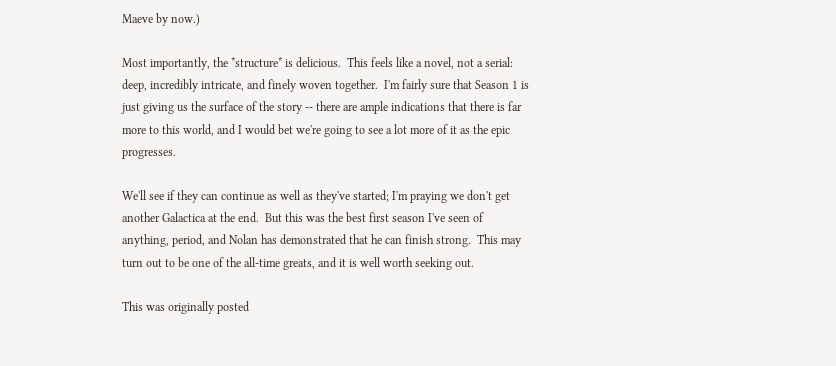Maeve by now.)

Most importantly, the *structure* is delicious.  This feels like a novel, not a serial: deep, incredibly intricate, and finely woven together.  I'm fairly sure that Season 1 is just giving us the surface of the story -- there are ample indications that there is far more to this world, and I would bet we're going to see a lot more of it as the epic progresses.

We'll see if they can continue as well as they've started; I'm praying we don't get another Galactica at the end.  But this was the best first season I've seen of anything, period, and Nolan has demonstrated that he can finish strong.  This may turn out to be one of the all-time greats, and it is well worth seeking out.

This was originally posted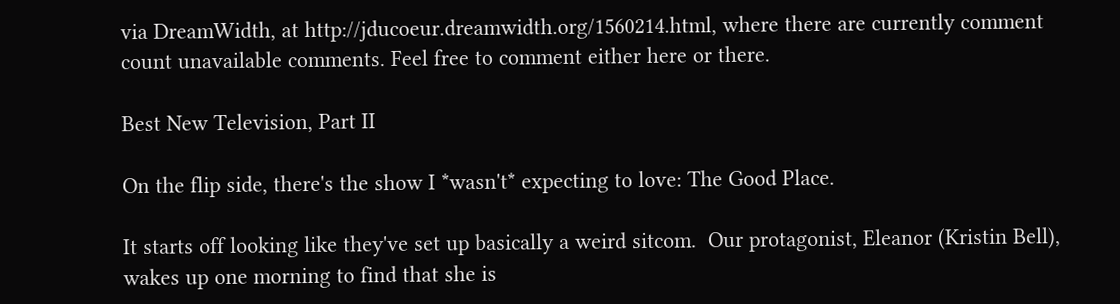via DreamWidth, at http://jducoeur.dreamwidth.org/1560214.html, where there are currently comment count unavailable comments. Feel free to comment either here or there.

Best New Television, Part II

On the flip side, there's the show I *wasn't* expecting to love: The Good Place.

It starts off looking like they've set up basically a weird sitcom.  Our protagonist, Eleanor (Kristin Bell), wakes up one morning to find that she is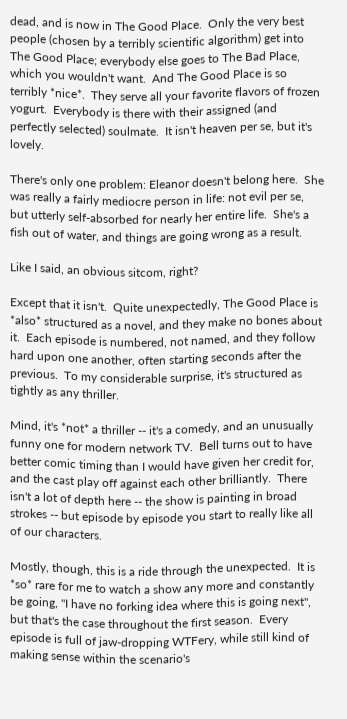dead, and is now in The Good Place.  Only the very best people (chosen by a terribly scientific algorithm) get into The Good Place; everybody else goes to The Bad Place, which you wouldn't want.  And The Good Place is so terribly *nice*.  They serve all your favorite flavors of frozen yogurt.  Everybody is there with their assigned (and perfectly selected) soulmate.  It isn't heaven per se, but it's lovely.

There's only one problem: Eleanor doesn't belong here.  She was really a fairly mediocre person in life: not evil per se, but utterly self-absorbed for nearly her entire life.  She's a fish out of water, and things are going wrong as a result.

Like I said, an obvious sitcom, right?

Except that it isn't.  Quite unexpectedly, The Good Place is *also* structured as a novel, and they make no bones about it.  Each episode is numbered, not named, and they follow hard upon one another, often starting seconds after the previous.  To my considerable surprise, it's structured as tightly as any thriller.

Mind, it's *not* a thriller -- it's a comedy, and an unusually funny one for modern network TV.  Bell turns out to have better comic timing than I would have given her credit for, and the cast play off against each other brilliantly.  There isn't a lot of depth here -- the show is painting in broad strokes -- but episode by episode you start to really like all of our characters.

Mostly, though, this is a ride through the unexpected.  It is *so* rare for me to watch a show any more and constantly be going, "I have no forking idea where this is going next", but that's the case throughout the first season.  Every episode is full of jaw-dropping WTFery, while still kind of making sense within the scenario's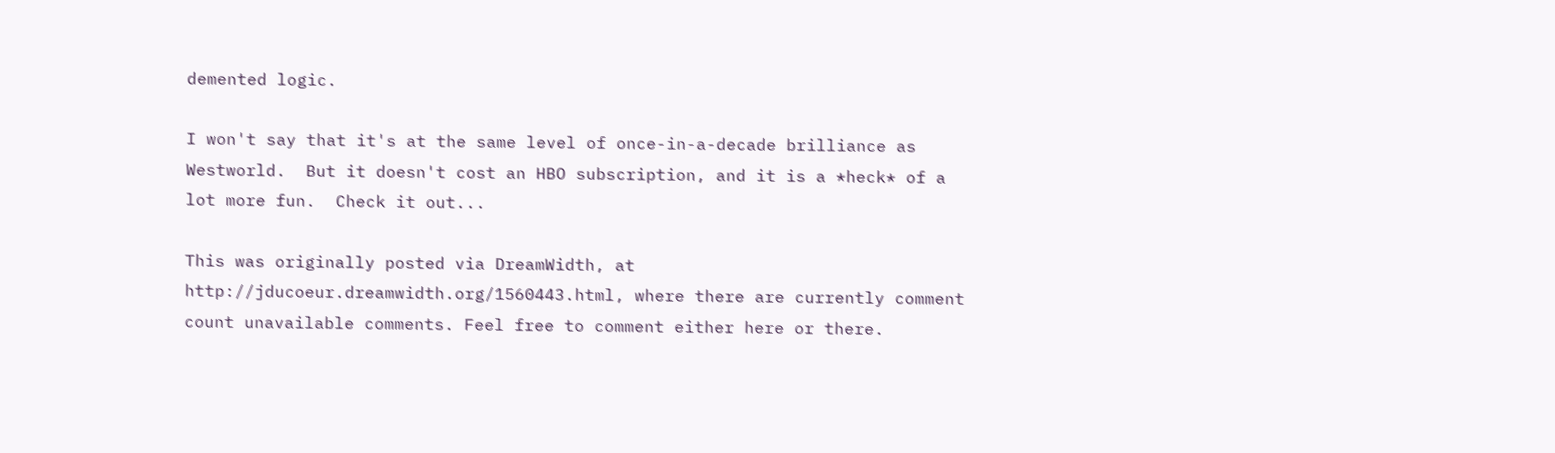demented logic.

I won't say that it's at the same level of once-in-a-decade brilliance as Westworld.  But it doesn't cost an HBO subscription, and it is a *heck* of a lot more fun.  Check it out...

This was originally posted via DreamWidth, at http://jducoeur.dreamwidth.org/1560443.html, where there are currently comment count unavailable comments. Feel free to comment either here or there.